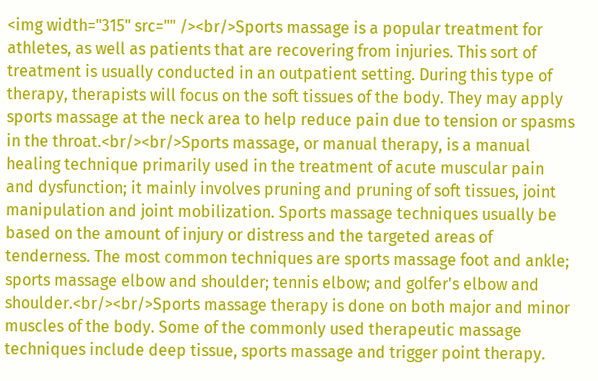<img width="315" src="" /><br/>Sports massage is a popular treatment for athletes, as well as patients that are recovering from injuries. This sort of treatment is usually conducted in an outpatient setting. During this type of therapy, therapists will focus on the soft tissues of the body. They may apply sports massage at the neck area to help reduce pain due to tension or spasms in the throat.<br/><br/>Sports massage, or manual therapy, is a manual healing technique primarily used in the treatment of acute muscular pain and dysfunction; it mainly involves pruning and pruning of soft tissues, joint manipulation and joint mobilization. Sports massage techniques usually be based on the amount of injury or distress and the targeted areas of tenderness. The most common techniques are sports massage foot and ankle; sports massage elbow and shoulder; tennis elbow; and golfer's elbow and shoulder.<br/><br/>Sports massage therapy is done on both major and minor muscles of the body. Some of the commonly used therapeutic massage techniques include deep tissue, sports massage and trigger point therapy.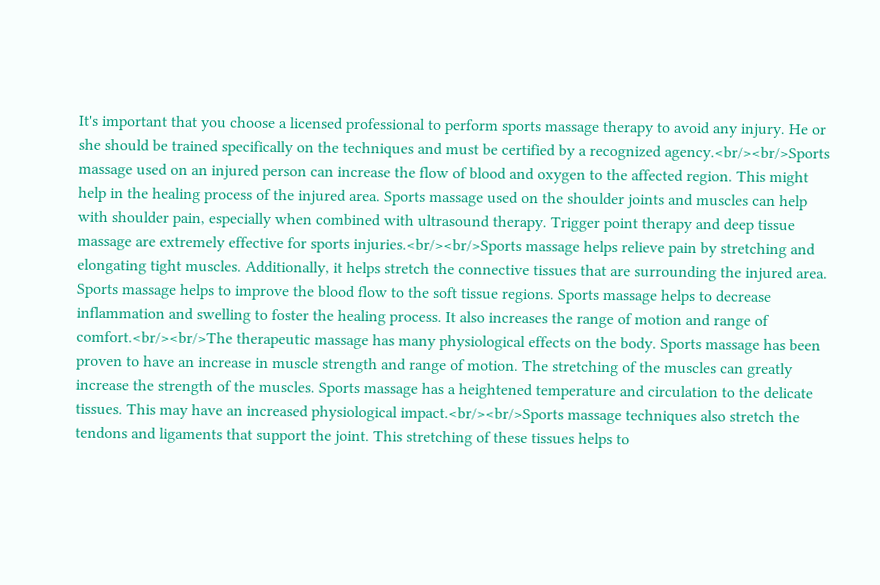It's important that you choose a licensed professional to perform sports massage therapy to avoid any injury. He or she should be trained specifically on the techniques and must be certified by a recognized agency.<br/><br/>Sports massage used on an injured person can increase the flow of blood and oxygen to the affected region. This might help in the healing process of the injured area. Sports massage used on the shoulder joints and muscles can help with shoulder pain, especially when combined with ultrasound therapy. Trigger point therapy and deep tissue massage are extremely effective for sports injuries.<br/><br/>Sports massage helps relieve pain by stretching and elongating tight muscles. Additionally, it helps stretch the connective tissues that are surrounding the injured area. Sports massage helps to improve the blood flow to the soft tissue regions. Sports massage helps to decrease inflammation and swelling to foster the healing process. It also increases the range of motion and range of comfort.<br/><br/>The therapeutic massage has many physiological effects on the body. Sports massage has been proven to have an increase in muscle strength and range of motion. The stretching of the muscles can greatly increase the strength of the muscles. Sports massage has a heightened temperature and circulation to the delicate tissues. This may have an increased physiological impact.<br/><br/>Sports massage techniques also stretch the tendons and ligaments that support the joint. This stretching of these tissues helps to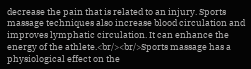decrease the pain that is related to an injury. Sports massage techniques also increase blood circulation and improves lymphatic circulation. It can enhance the energy of the athlete.<br/><br/>Sports massage has a physiological effect on the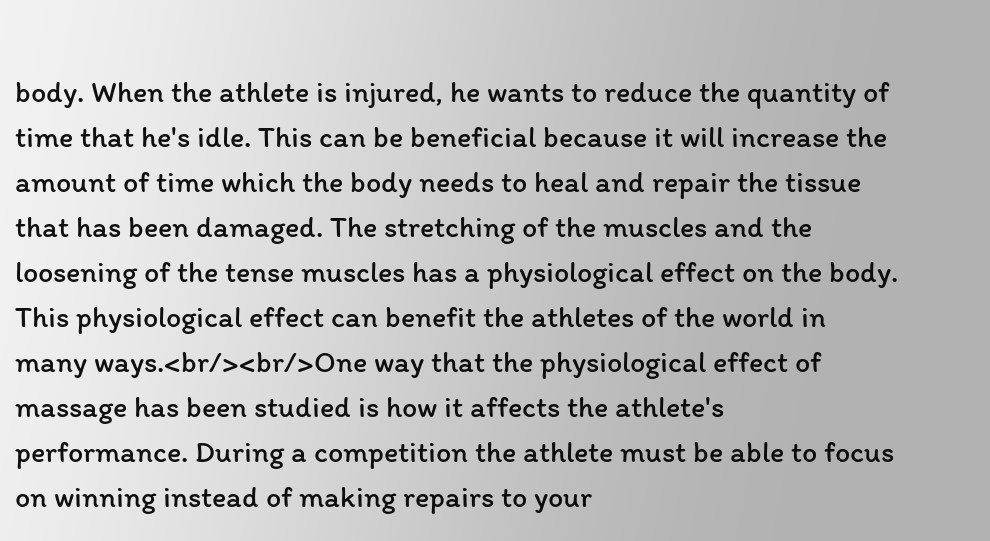body. When the athlete is injured, he wants to reduce the quantity of time that he's idle. This can be beneficial because it will increase the amount of time which the body needs to heal and repair the tissue that has been damaged. The stretching of the muscles and the loosening of the tense muscles has a physiological effect on the body. This physiological effect can benefit the athletes of the world in many ways.<br/><br/>One way that the physiological effect of massage has been studied is how it affects the athlete's performance. During a competition the athlete must be able to focus on winning instead of making repairs to your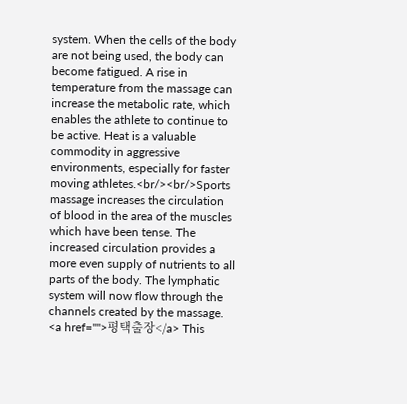system. When the cells of the body are not being used, the body can become fatigued. A rise in temperature from the massage can increase the metabolic rate, which enables the athlete to continue to be active. Heat is a valuable commodity in aggressive environments, especially for faster moving athletes.<br/><br/>Sports massage increases the circulation of blood in the area of the muscles which have been tense. The increased circulation provides a more even supply of nutrients to all parts of the body. The lymphatic system will now flow through the channels created by the massage. <a href="">평택출장</a> This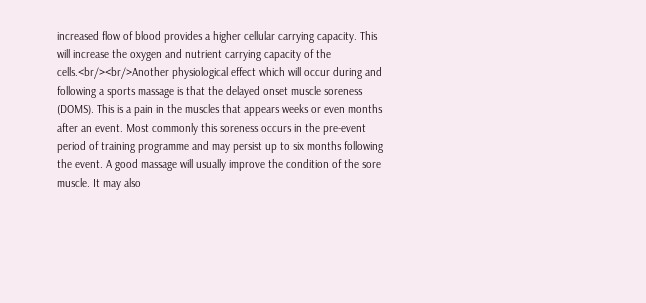increased flow of blood provides a higher cellular carrying capacity. This will increase the oxygen and nutrient carrying capacity of the cells.<br/><br/>Another physiological effect which will occur during and following a sports massage is that the delayed onset muscle soreness (DOMS). This is a pain in the muscles that appears weeks or even months after an event. Most commonly this soreness occurs in the pre-event period of training programme and may persist up to six months following the event. A good massage will usually improve the condition of the sore muscle. It may also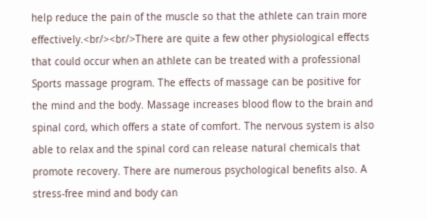help reduce the pain of the muscle so that the athlete can train more effectively.<br/><br/>There are quite a few other physiological effects that could occur when an athlete can be treated with a professional Sports massage program. The effects of massage can be positive for the mind and the body. Massage increases blood flow to the brain and spinal cord, which offers a state of comfort. The nervous system is also able to relax and the spinal cord can release natural chemicals that promote recovery. There are numerous psychological benefits also. A stress-free mind and body can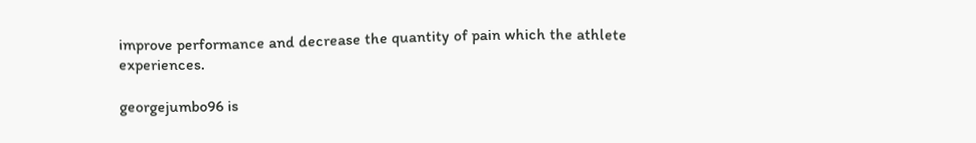improve performance and decrease the quantity of pain which the athlete experiences.

georgejumbo96 is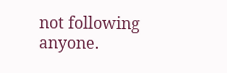not following anyone.